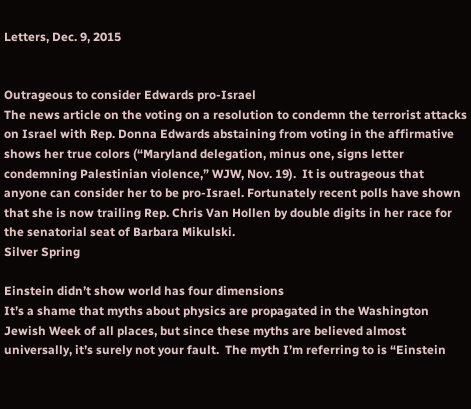Letters, Dec. 9, 2015


Outrageous to consider Edwards pro-Israel
The news article on the voting on a resolution to condemn the terrorist attacks on Israel with Rep. Donna Edwards abstaining from voting in the affirmative shows her true colors (“Maryland delegation, minus one, signs letter condemning Palestinian violence,” WJW, Nov. 19).  It is outrageous that anyone can consider her to be pro-Israel. Fortunately recent polls have shown that she is now trailing Rep. Chris Van Hollen by double digits in her race for the senatorial seat of Barbara Mikulski.
Silver Spring

Einstein didn’t show world has four dimensions
It’s a shame that myths about physics are propagated in the Washington Jewish Week of all places, but since these myths are believed almost universally, it’s surely not your fault.  The myth I’m referring to is “Einstein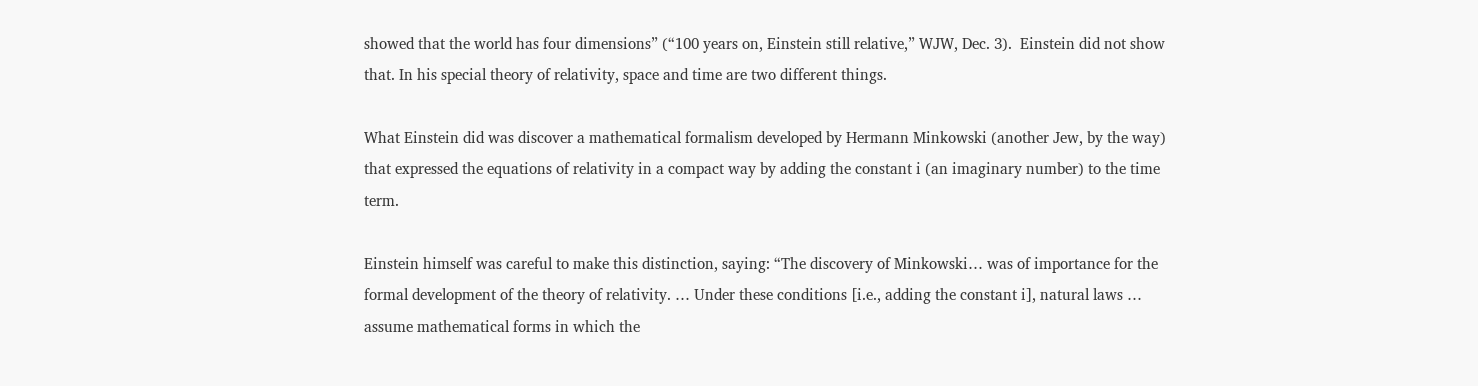showed that the world has four dimensions” (“100 years on, Einstein still relative,” WJW, Dec. 3).  Einstein did not show that. In his special theory of relativity, space and time are two different things.

What Einstein did was discover a mathematical formalism developed by Hermann Minkowski (another Jew, by the way) that expressed the equations of relativity in a compact way by adding the constant i (an imaginary number) to the time term.

Einstein himself was careful to make this distinction, saying: “The discovery of Minkowski… was of importance for the formal development of the theory of relativity. … Under these conditions [i.e., adding the constant i], natural laws … assume mathematical forms in which the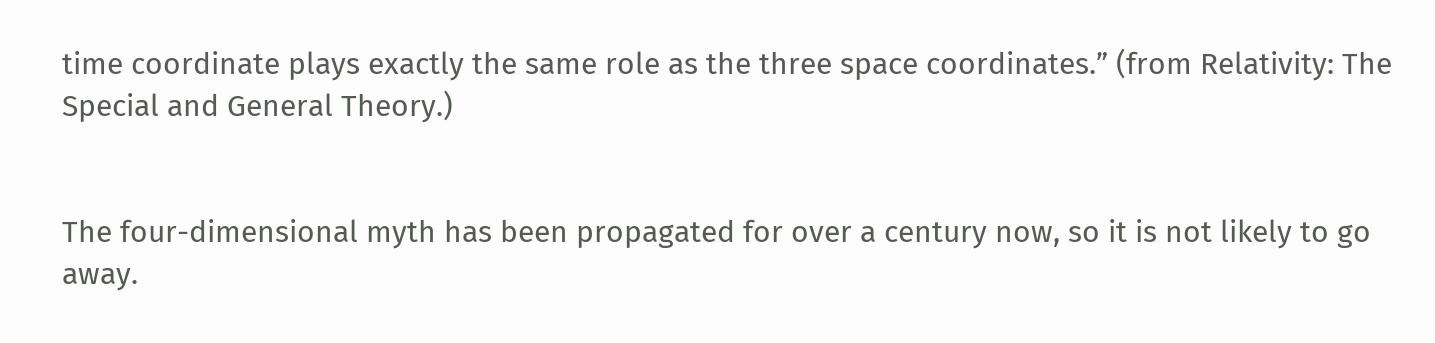time coordinate plays exactly the same role as the three space coordinates.” (from Relativity: The Special and General Theory.)


The four-dimensional myth has been propagated for over a century now, so it is not likely to go away.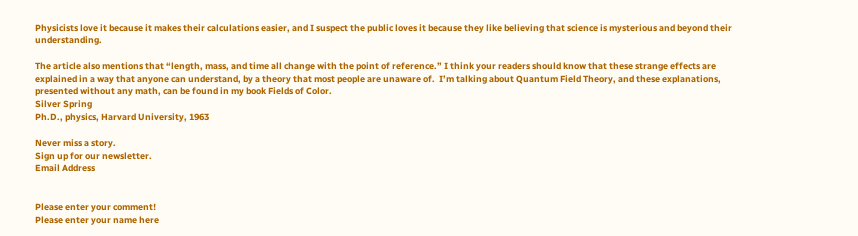Physicists love it because it makes their calculations easier, and I suspect the public loves it because they like believing that science is mysterious and beyond their understanding.

The article also mentions that “length, mass, and time all change with the point of reference.” I think your readers should know that these strange effects are explained in a way that anyone can understand, by a theory that most people are unaware of.  I’m talking about Quantum Field Theory, and these explanations, presented without any math, can be found in my book Fields of Color.
Silver Spring
Ph.D., physics, Harvard University, 1963

Never miss a story.
Sign up for our newsletter.
Email Address


Please enter your comment!
Please enter your name here